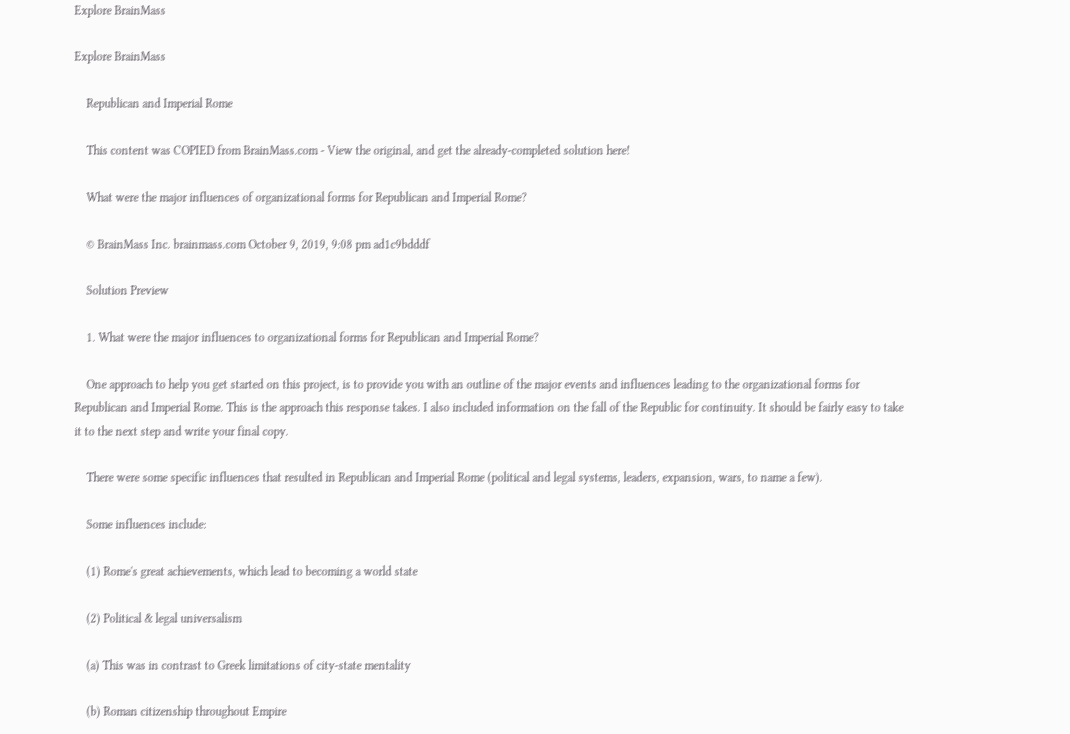Explore BrainMass

Explore BrainMass

    Republican and Imperial Rome

    This content was COPIED from BrainMass.com - View the original, and get the already-completed solution here!

    What were the major influences of organizational forms for Republican and Imperial Rome?

    © BrainMass Inc. brainmass.com October 9, 2019, 9:08 pm ad1c9bdddf

    Solution Preview

    1. What were the major influences to organizational forms for Republican and Imperial Rome?

    One approach to help you get started on this project, is to provide you with an outline of the major events and influences leading to the organizational forms for Republican and Imperial Rome. This is the approach this response takes. I also included information on the fall of the Republic for continuity. It should be fairly easy to take it to the next step and write your final copy.

    There were some specific influences that resulted in Republican and Imperial Rome (political and legal systems, leaders, expansion, wars, to name a few).

    Some influences include:

    (1) Rome's great achievements, which lead to becoming a world state

    (2) Political & legal universalism

    (a) This was in contrast to Greek limitations of city-state mentality

    (b) Roman citizenship throughout Empire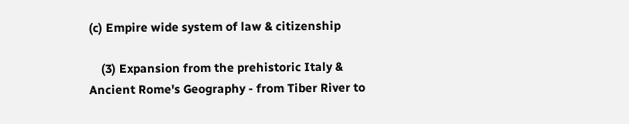(c) Empire wide system of law & citizenship

    (3) Expansion from the prehistoric Italy & Ancient Rome's Geography - from Tiber River to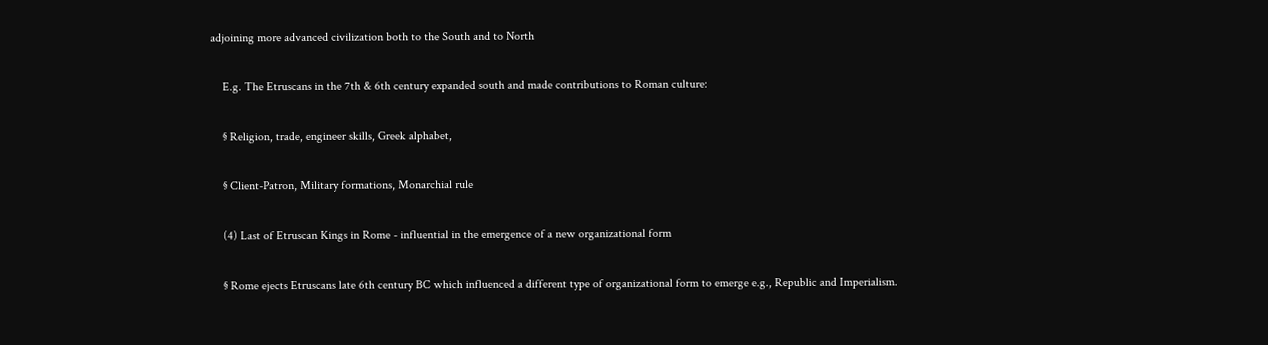adjoining more advanced civilization both to the South and to North

    E.g. The Etruscans in the 7th & 6th century expanded south and made contributions to Roman culture:

    § Religion, trade, engineer skills, Greek alphabet,

    § Client-Patron, Military formations, Monarchial rule

    (4) Last of Etruscan Kings in Rome - influential in the emergence of a new organizational form

    § Rome ejects Etruscans late 6th century BC which influenced a different type of organizational form to emerge e.g., Republic and Imperialism.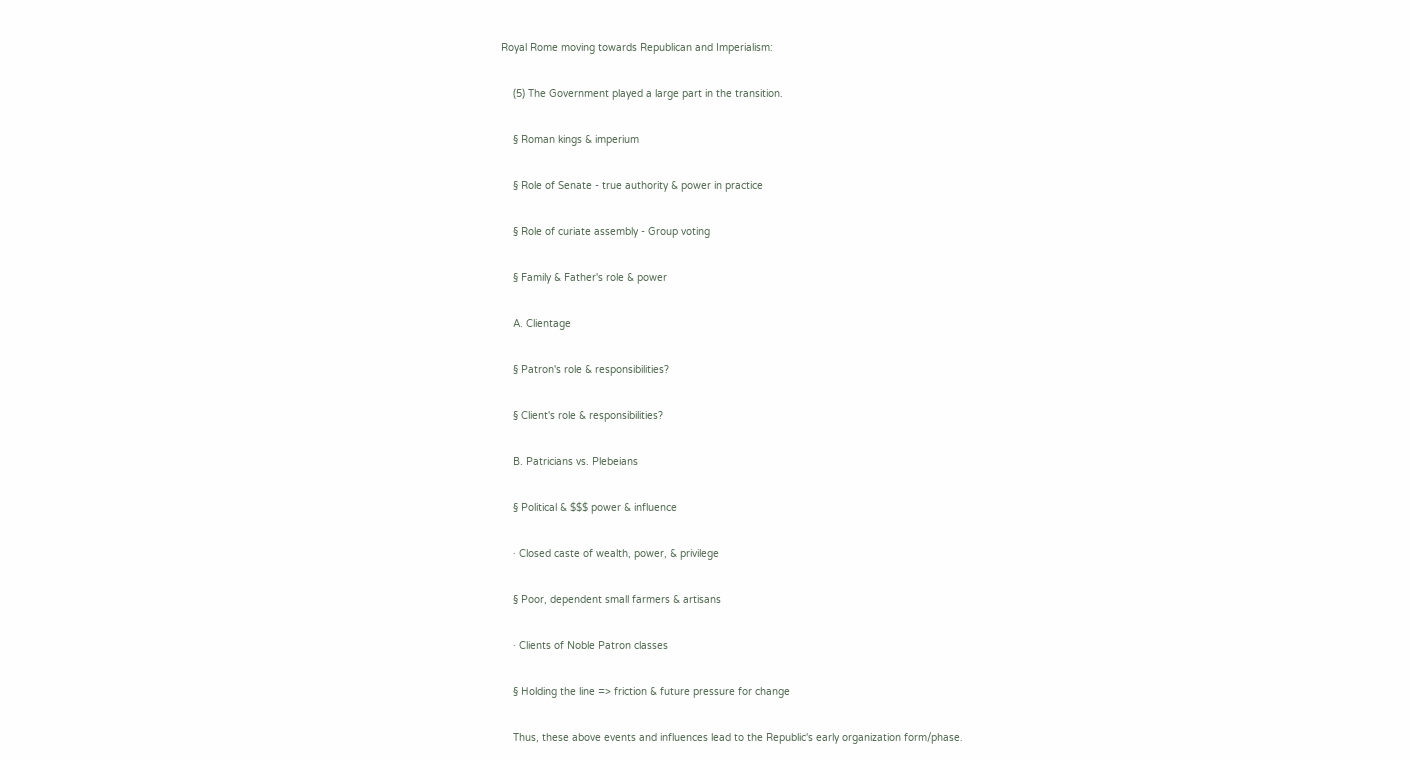Royal Rome moving towards Republican and Imperialism:

    (5) The Government played a large part in the transition.

    § Roman kings & imperium

    § Role of Senate - true authority & power in practice

    § Role of curiate assembly - Group voting

    § Family & Father's role & power

    A. Clientage

    § Patron's role & responsibilities?

    § Client's role & responsibilities?

    B. Patricians vs. Plebeians

    § Political & $$$ power & influence

    · Closed caste of wealth, power, & privilege

    § Poor, dependent small farmers & artisans

    · Clients of Noble Patron classes

    § Holding the line => friction & future pressure for change

    Thus, these above events and influences lead to the Republic's early organization form/phase.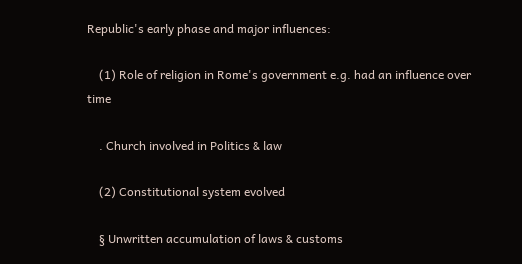Republic's early phase and major influences:

    (1) Role of religion in Rome's government e.g. had an influence over time

    . Church involved in Politics & law

    (2) Constitutional system evolved

    § Unwritten accumulation of laws & customs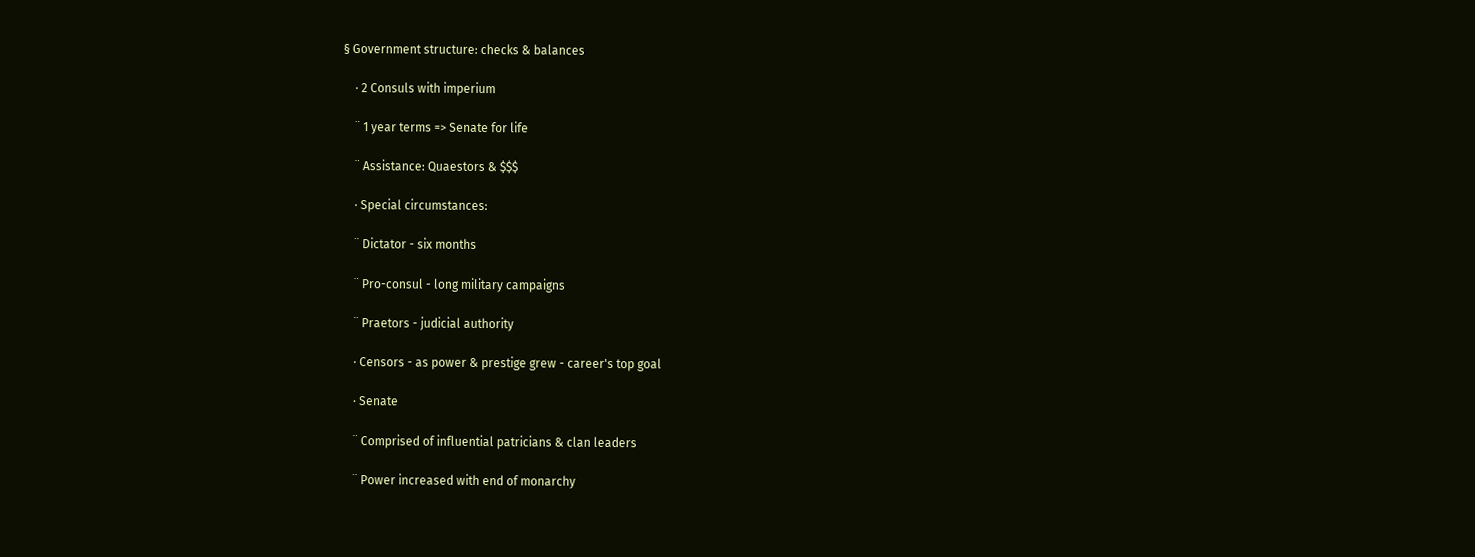§ Government structure: checks & balances

    · 2 Consuls with imperium

    ¨ 1 year terms => Senate for life

    ¨ Assistance: Quaestors & $$$

    · Special circumstances:

    ¨ Dictator - six months

    ¨ Pro-consul - long military campaigns

    ¨ Praetors - judicial authority

    · Censors - as power & prestige grew - career's top goal

    · Senate

    ¨ Comprised of influential patricians & clan leaders

    ¨ Power increased with end of monarchy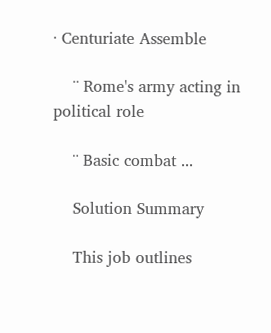· Centuriate Assemble

    ¨ Rome's army acting in political role

    ¨ Basic combat ...

    Solution Summary

    This job outlines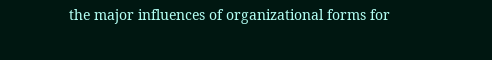the major influences of organizational forms for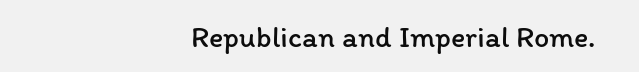Republican and Imperial Rome.